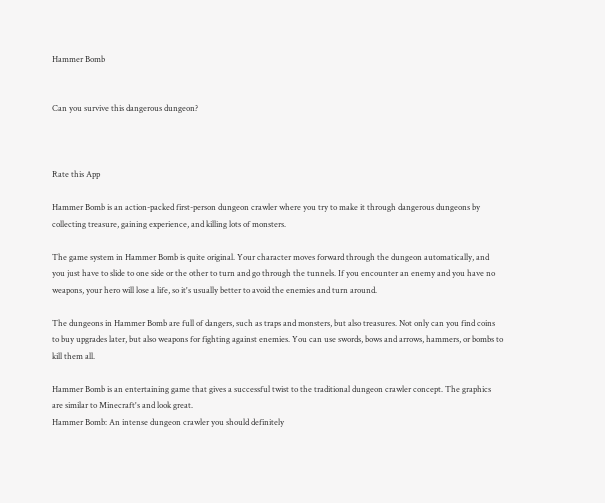Hammer Bomb


Can you survive this dangerous dungeon?



Rate this App

Hammer Bomb is an action-packed first-person dungeon crawler where you try to make it through dangerous dungeons by collecting treasure, gaining experience, and killing lots of monsters.

The game system in Hammer Bomb is quite original. Your character moves forward through the dungeon automatically, and you just have to slide to one side or the other to turn and go through the tunnels. If you encounter an enemy and you have no weapons, your hero will lose a life, so it's usually better to avoid the enemies and turn around.

The dungeons in Hammer Bomb are full of dangers, such as traps and monsters, but also treasures. Not only can you find coins to buy upgrades later, but also weapons for fighting against enemies. You can use swords, bows and arrows, hammers, or bombs to kill them all.

Hammer Bomb is an entertaining game that gives a successful twist to the traditional dungeon crawler concept. The graphics are similar to Minecraft's and look great.
Hammer Bomb: An intense dungeon crawler you should definitely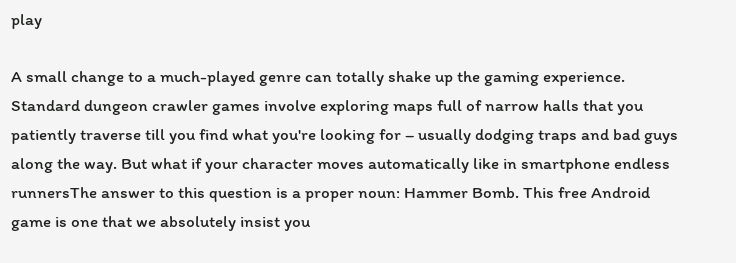play

A small change to a much-played genre can totally shake up the gaming experience. Standard dungeon crawler games involve exploring maps full of narrow halls that you patiently traverse till you find what you're looking for – usually dodging traps and bad guys along the way. But what if your character moves automatically like in smartphone endless runnersThe answer to this question is a proper noun: Hammer Bomb. This free Android game is one that we absolutely insist you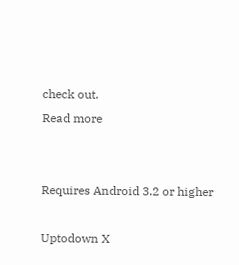check out.
Read more


Requires Android 3.2 or higher

Uptodown X